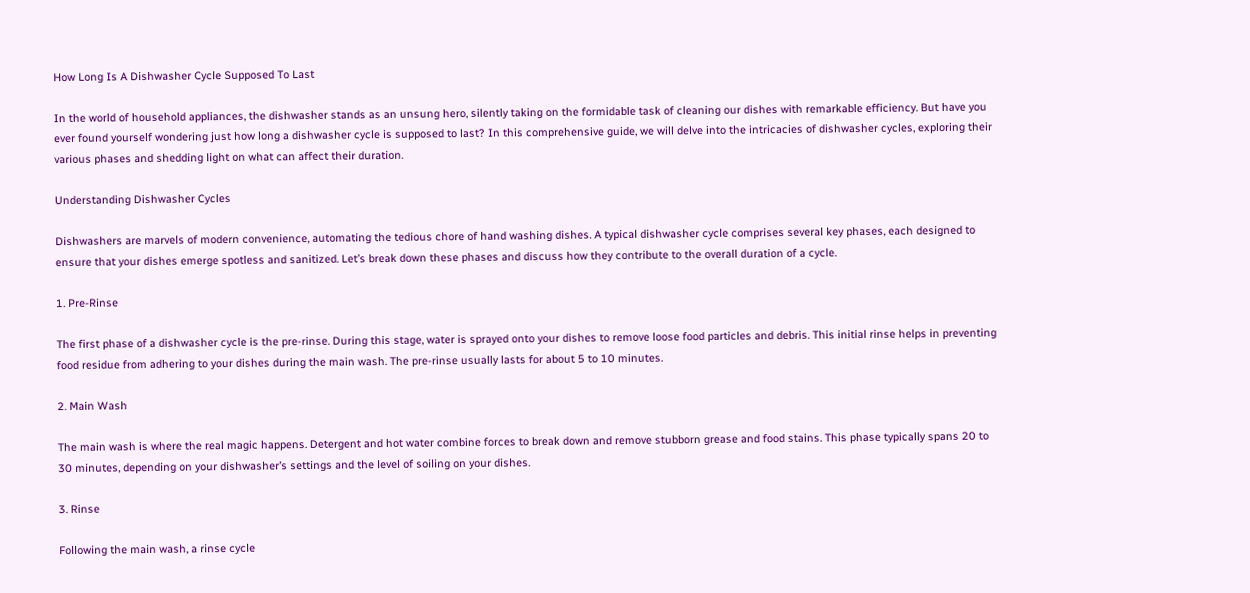How Long Is A Dishwasher Cycle Supposed To Last

In the world of household appliances, the dishwasher stands as an unsung hero, silently taking on the formidable task of cleaning our dishes with remarkable efficiency. But have you ever found yourself wondering just how long a dishwasher cycle is supposed to last? In this comprehensive guide, we will delve into the intricacies of dishwasher cycles, exploring their various phases and shedding light on what can affect their duration.

Understanding Dishwasher Cycles

Dishwashers are marvels of modern convenience, automating the tedious chore of hand washing dishes. A typical dishwasher cycle comprises several key phases, each designed to ensure that your dishes emerge spotless and sanitized. Let’s break down these phases and discuss how they contribute to the overall duration of a cycle.

1. Pre-Rinse

The first phase of a dishwasher cycle is the pre-rinse. During this stage, water is sprayed onto your dishes to remove loose food particles and debris. This initial rinse helps in preventing food residue from adhering to your dishes during the main wash. The pre-rinse usually lasts for about 5 to 10 minutes.

2. Main Wash

The main wash is where the real magic happens. Detergent and hot water combine forces to break down and remove stubborn grease and food stains. This phase typically spans 20 to 30 minutes, depending on your dishwasher’s settings and the level of soiling on your dishes.

3. Rinse

Following the main wash, a rinse cycle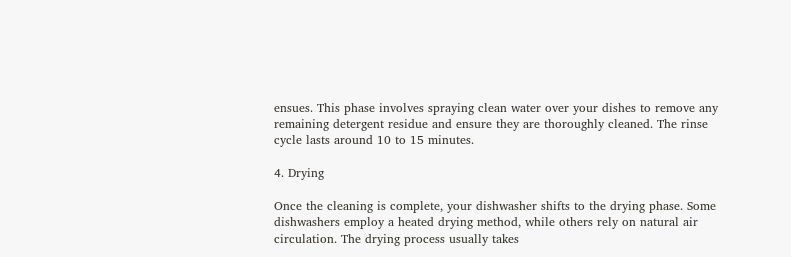ensues. This phase involves spraying clean water over your dishes to remove any remaining detergent residue and ensure they are thoroughly cleaned. The rinse cycle lasts around 10 to 15 minutes.

4. Drying

Once the cleaning is complete, your dishwasher shifts to the drying phase. Some dishwashers employ a heated drying method, while others rely on natural air circulation. The drying process usually takes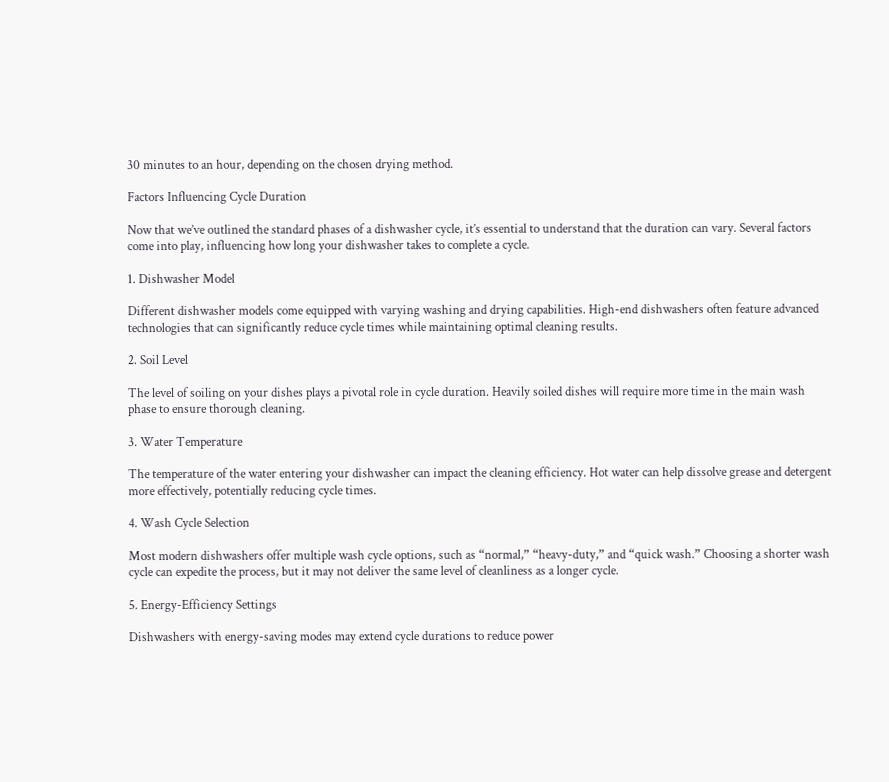30 minutes to an hour, depending on the chosen drying method.

Factors Influencing Cycle Duration

Now that we’ve outlined the standard phases of a dishwasher cycle, it’s essential to understand that the duration can vary. Several factors come into play, influencing how long your dishwasher takes to complete a cycle.

1. Dishwasher Model

Different dishwasher models come equipped with varying washing and drying capabilities. High-end dishwashers often feature advanced technologies that can significantly reduce cycle times while maintaining optimal cleaning results.

2. Soil Level

The level of soiling on your dishes plays a pivotal role in cycle duration. Heavily soiled dishes will require more time in the main wash phase to ensure thorough cleaning.

3. Water Temperature

The temperature of the water entering your dishwasher can impact the cleaning efficiency. Hot water can help dissolve grease and detergent more effectively, potentially reducing cycle times.

4. Wash Cycle Selection

Most modern dishwashers offer multiple wash cycle options, such as “normal,” “heavy-duty,” and “quick wash.” Choosing a shorter wash cycle can expedite the process, but it may not deliver the same level of cleanliness as a longer cycle.

5. Energy-Efficiency Settings

Dishwashers with energy-saving modes may extend cycle durations to reduce power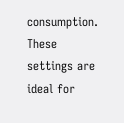consumption. These settings are ideal for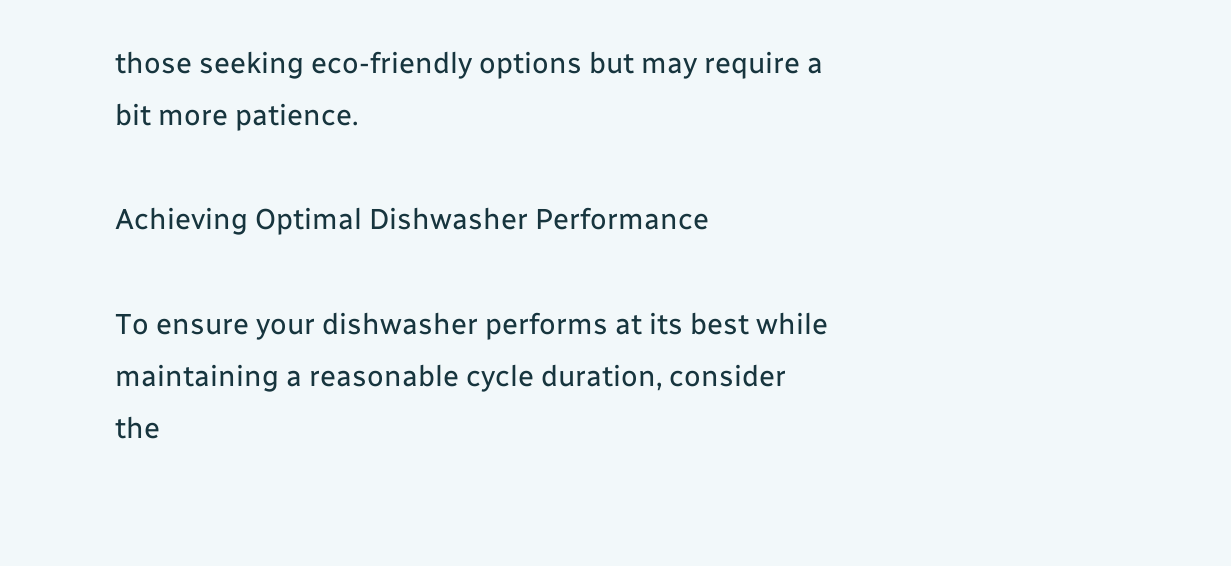those seeking eco-friendly options but may require a bit more patience.

Achieving Optimal Dishwasher Performance

To ensure your dishwasher performs at its best while maintaining a reasonable cycle duration, consider the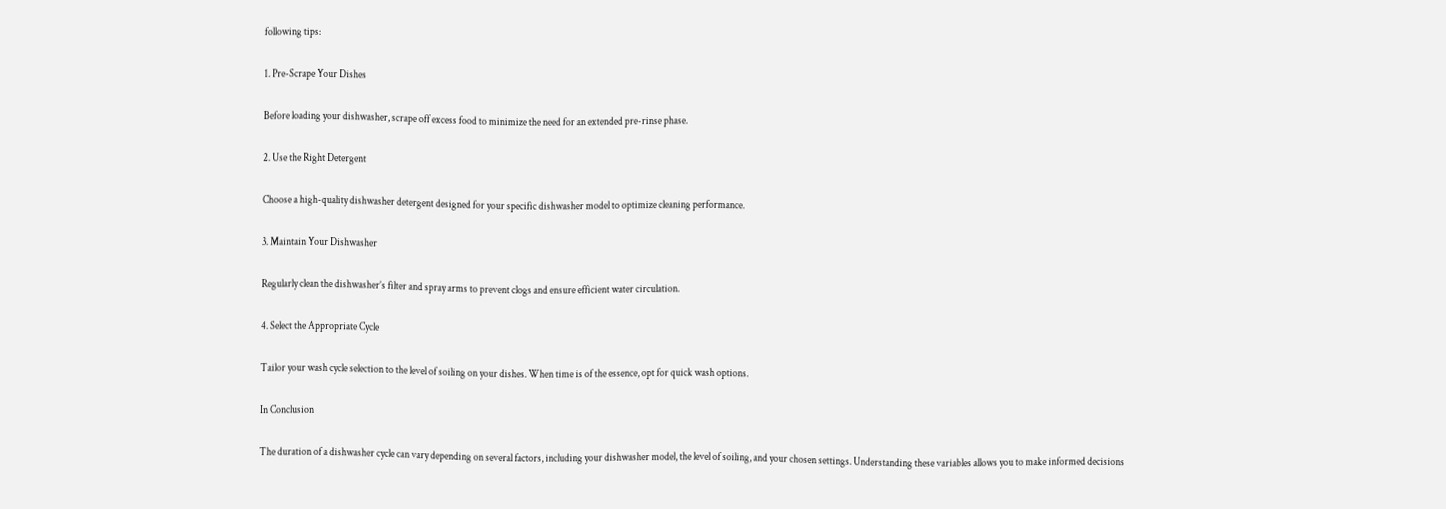following tips:

1. Pre-Scrape Your Dishes

Before loading your dishwasher, scrape off excess food to minimize the need for an extended pre-rinse phase.

2. Use the Right Detergent

Choose a high-quality dishwasher detergent designed for your specific dishwasher model to optimize cleaning performance.

3. Maintain Your Dishwasher

Regularly clean the dishwasher’s filter and spray arms to prevent clogs and ensure efficient water circulation.

4. Select the Appropriate Cycle

Tailor your wash cycle selection to the level of soiling on your dishes. When time is of the essence, opt for quick wash options.

In Conclusion

The duration of a dishwasher cycle can vary depending on several factors, including your dishwasher model, the level of soiling, and your chosen settings. Understanding these variables allows you to make informed decisions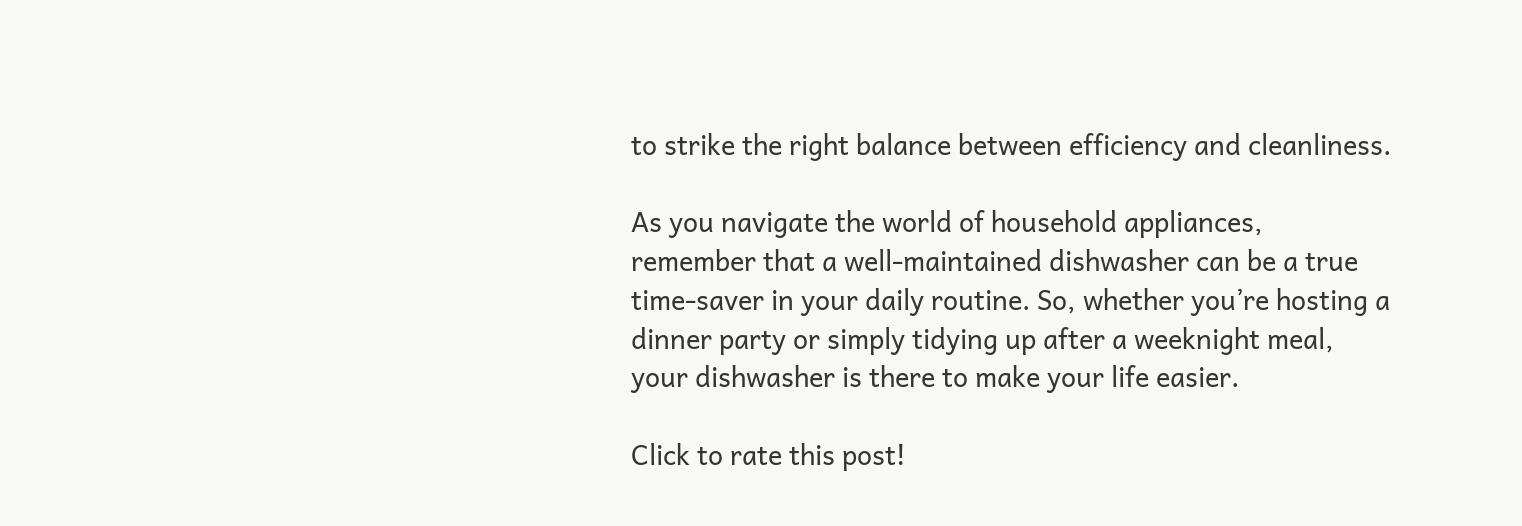to strike the right balance between efficiency and cleanliness.

As you navigate the world of household appliances, remember that a well-maintained dishwasher can be a true time-saver in your daily routine. So, whether you’re hosting a dinner party or simply tidying up after a weeknight meal, your dishwasher is there to make your life easier.

Click to rate this post!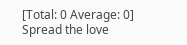[Total: 0 Average: 0]
Spread the love